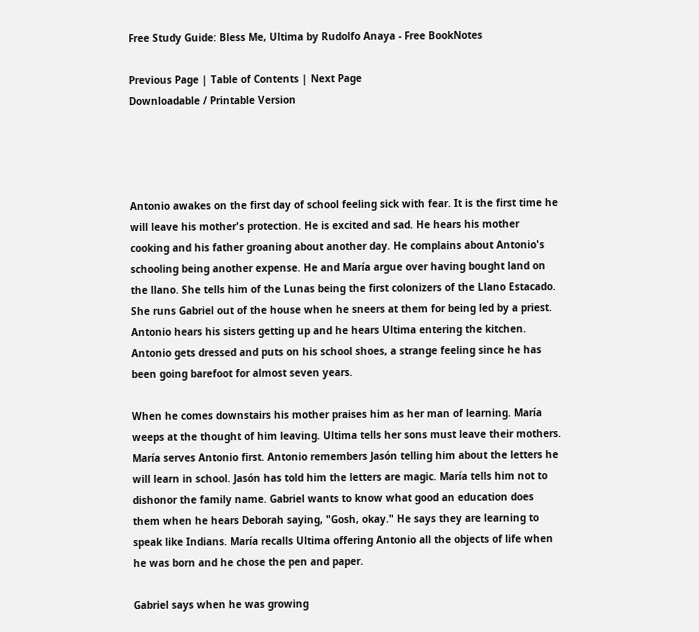Free Study Guide: Bless Me, Ultima by Rudolfo Anaya - Free BookNotes

Previous Page | Table of Contents | Next Page
Downloadable / Printable Version




Antonio awakes on the first day of school feeling sick with fear. It is the first time he will leave his mother's protection. He is excited and sad. He hears his mother cooking and his father groaning about another day. He complains about Antonio's schooling being another expense. He and María argue over having bought land on the llano. She tells him of the Lunas being the first colonizers of the Llano Estacado. She runs Gabriel out of the house when he sneers at them for being led by a priest. Antonio hears his sisters getting up and he hears Ultima entering the kitchen. Antonio gets dressed and puts on his school shoes, a strange feeling since he has been going barefoot for almost seven years.

When he comes downstairs his mother praises him as her man of learning. María weeps at the thought of him leaving. Ultima tells her sons must leave their mothers. María serves Antonio first. Antonio remembers Jasón telling him about the letters he will learn in school. Jasón has told him the letters are magic. María tells him not to dishonor the family name. Gabriel wants to know what good an education does them when he hears Deborah saying, "Gosh, okay." He says they are learning to speak like Indians. María recalls Ultima offering Antonio all the objects of life when he was born and he chose the pen and paper.

Gabriel says when he was growing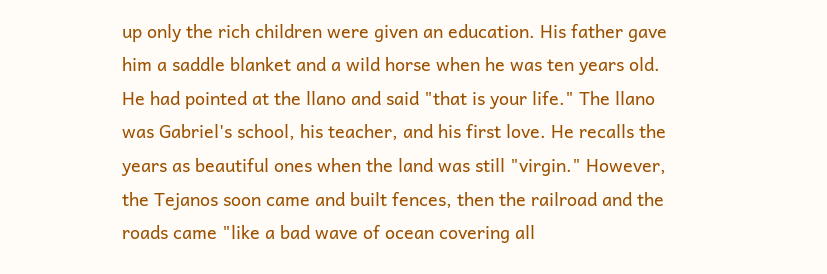up only the rich children were given an education. His father gave him a saddle blanket and a wild horse when he was ten years old. He had pointed at the llano and said "that is your life." The llano was Gabriel's school, his teacher, and his first love. He recalls the years as beautiful ones when the land was still "virgin." However, the Tejanos soon came and built fences, then the railroad and the roads came "like a bad wave of ocean covering all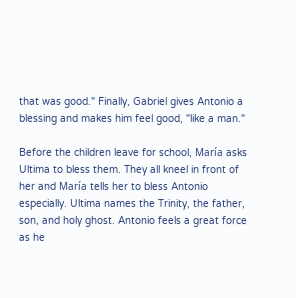that was good." Finally, Gabriel gives Antonio a blessing and makes him feel good, "like a man."

Before the children leave for school, María asks Ultima to bless them. They all kneel in front of her and María tells her to bless Antonio especially. Ultima names the Trinity, the father, son, and holy ghost. Antonio feels a great force as he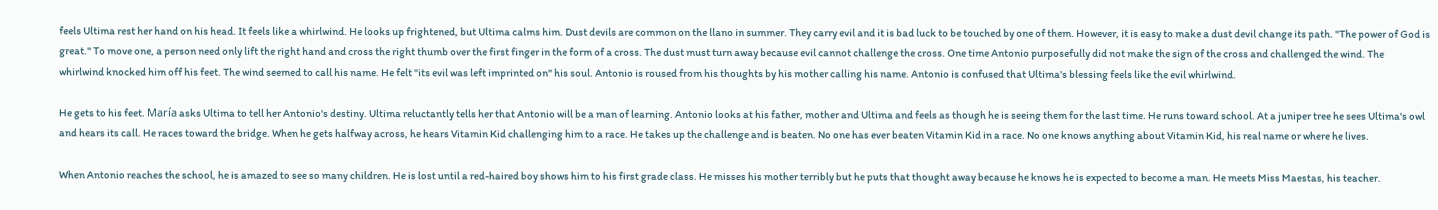feels Ultima rest her hand on his head. It feels like a whirlwind. He looks up frightened, but Ultima calms him. Dust devils are common on the llano in summer. They carry evil and it is bad luck to be touched by one of them. However, it is easy to make a dust devil change its path. "The power of God is great." To move one, a person need only lift the right hand and cross the right thumb over the first finger in the form of a cross. The dust must turn away because evil cannot challenge the cross. One time Antonio purposefully did not make the sign of the cross and challenged the wind. The whirlwind knocked him off his feet. The wind seemed to call his name. He felt "its evil was left imprinted on" his soul. Antonio is roused from his thoughts by his mother calling his name. Antonio is confused that Ultima's blessing feels like the evil whirlwind.

He gets to his feet. María asks Ultima to tell her Antonio's destiny. Ultima reluctantly tells her that Antonio will be a man of learning. Antonio looks at his father, mother and Ultima and feels as though he is seeing them for the last time. He runs toward school. At a juniper tree he sees Ultima's owl and hears its call. He races toward the bridge. When he gets halfway across, he hears Vitamin Kid challenging him to a race. He takes up the challenge and is beaten. No one has ever beaten Vitamin Kid in a race. No one knows anything about Vitamin Kid, his real name or where he lives.

When Antonio reaches the school, he is amazed to see so many children. He is lost until a red-haired boy shows him to his first grade class. He misses his mother terribly but he puts that thought away because he knows he is expected to become a man. He meets Miss Maestas, his teacher.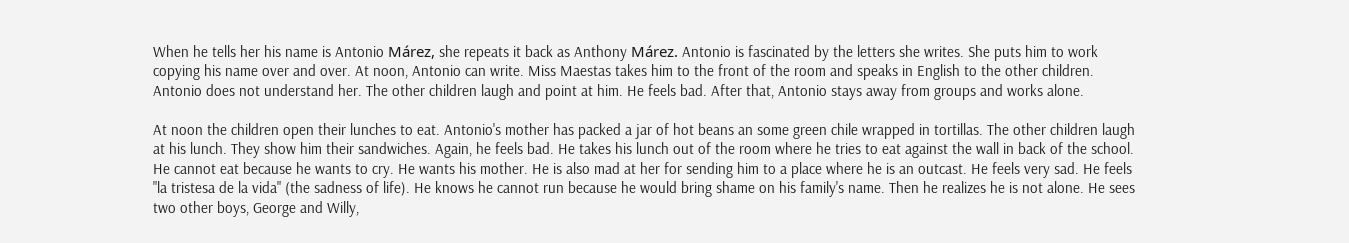When he tells her his name is Antonio Márez, she repeats it back as Anthony Márez. Antonio is fascinated by the letters she writes. She puts him to work copying his name over and over. At noon, Antonio can write. Miss Maestas takes him to the front of the room and speaks in English to the other children. Antonio does not understand her. The other children laugh and point at him. He feels bad. After that, Antonio stays away from groups and works alone.

At noon the children open their lunches to eat. Antonio's mother has packed a jar of hot beans an some green chile wrapped in tortillas. The other children laugh at his lunch. They show him their sandwiches. Again, he feels bad. He takes his lunch out of the room where he tries to eat against the wall in back of the school. He cannot eat because he wants to cry. He wants his mother. He is also mad at her for sending him to a place where he is an outcast. He feels very sad. He feels "la tristesa de la vida" (the sadness of life). He knows he cannot run because he would bring shame on his family's name. Then he realizes he is not alone. He sees two other boys, George and Willy,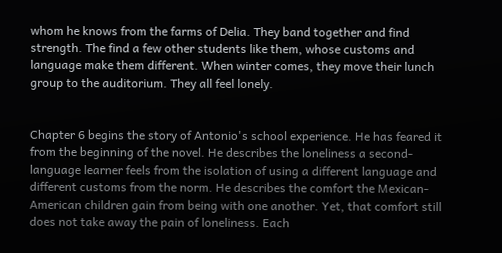whom he knows from the farms of Delia. They band together and find strength. The find a few other students like them, whose customs and language make them different. When winter comes, they move their lunch group to the auditorium. They all feel lonely.


Chapter 6 begins the story of Antonio's school experience. He has feared it from the beginning of the novel. He describes the loneliness a second-language learner feels from the isolation of using a different language and different customs from the norm. He describes the comfort the Mexican-American children gain from being with one another. Yet, that comfort still does not take away the pain of loneliness. Each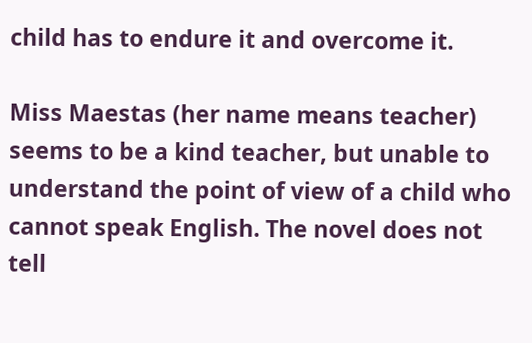child has to endure it and overcome it.

Miss Maestas (her name means teacher) seems to be a kind teacher, but unable to understand the point of view of a child who cannot speak English. The novel does not tell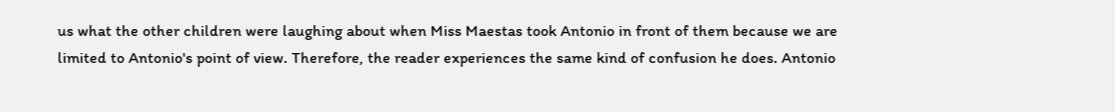us what the other children were laughing about when Miss Maestas took Antonio in front of them because we are limited to Antonio's point of view. Therefore, the reader experiences the same kind of confusion he does. Antonio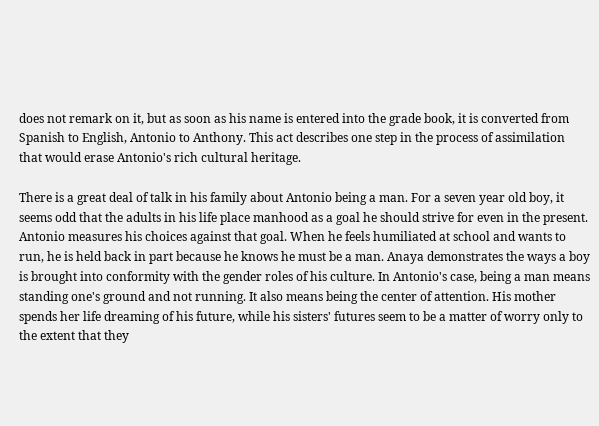does not remark on it, but as soon as his name is entered into the grade book, it is converted from Spanish to English, Antonio to Anthony. This act describes one step in the process of assimilation that would erase Antonio's rich cultural heritage.

There is a great deal of talk in his family about Antonio being a man. For a seven year old boy, it seems odd that the adults in his life place manhood as a goal he should strive for even in the present. Antonio measures his choices against that goal. When he feels humiliated at school and wants to run, he is held back in part because he knows he must be a man. Anaya demonstrates the ways a boy is brought into conformity with the gender roles of his culture. In Antonio's case, being a man means standing one's ground and not running. It also means being the center of attention. His mother spends her life dreaming of his future, while his sisters' futures seem to be a matter of worry only to the extent that they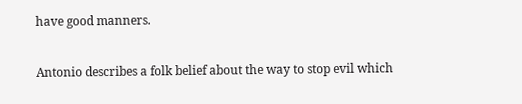have good manners.

Antonio describes a folk belief about the way to stop evil which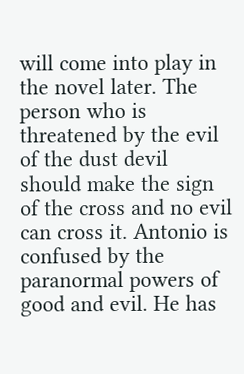will come into play in the novel later. The person who is threatened by the evil of the dust devil should make the sign of the cross and no evil can cross it. Antonio is confused by the paranormal powers of good and evil. He has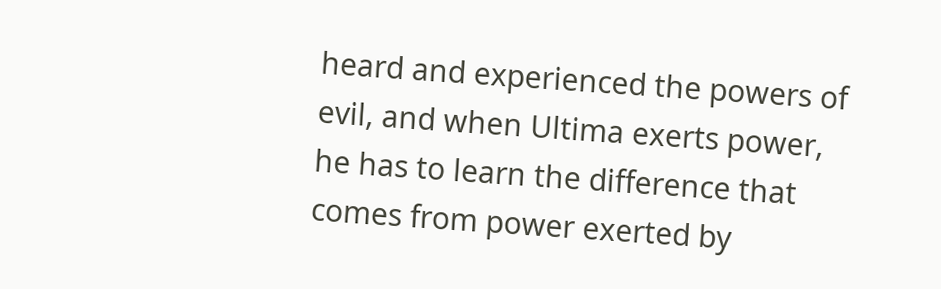heard and experienced the powers of evil, and when Ultima exerts power, he has to learn the difference that comes from power exerted by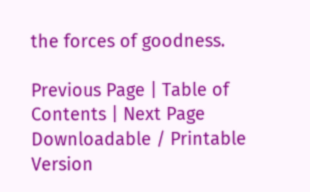the forces of goodness.

Previous Page | Table of Contents | Next Page
Downloadable / Printable Version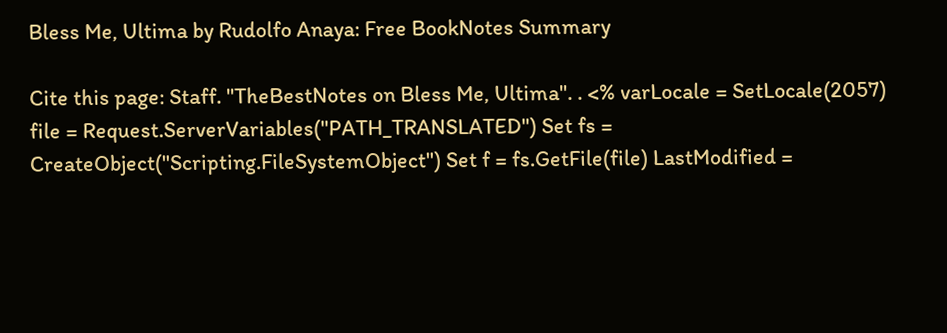Bless Me, Ultima by Rudolfo Anaya: Free BookNotes Summary

Cite this page: Staff. "TheBestNotes on Bless Me, Ultima". . <% varLocale = SetLocale(2057) file = Request.ServerVariables("PATH_TRANSLATED") Set fs = CreateObject("Scripting.FileSystemObject") Set f = fs.GetFile(file) LastModified =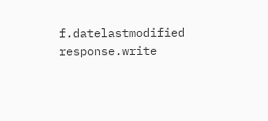f.datelastmodified response.write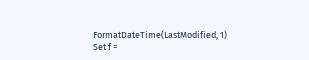FormatDateTime(LastModified, 1) Set f =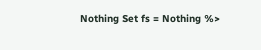Nothing Set fs = Nothing %>